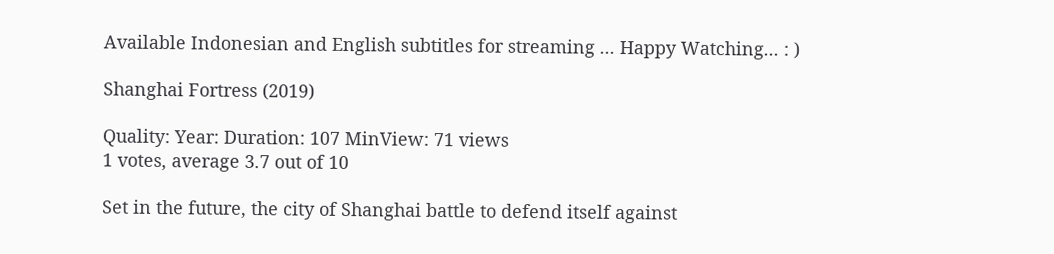Available Indonesian and English subtitles for streaming ... Happy Watching... : )

Shanghai Fortress (2019)

Quality: Year: Duration: 107 MinView: 71 views
1 votes, average 3.7 out of 10

Set in the future, the city of Shanghai battle to defend itself against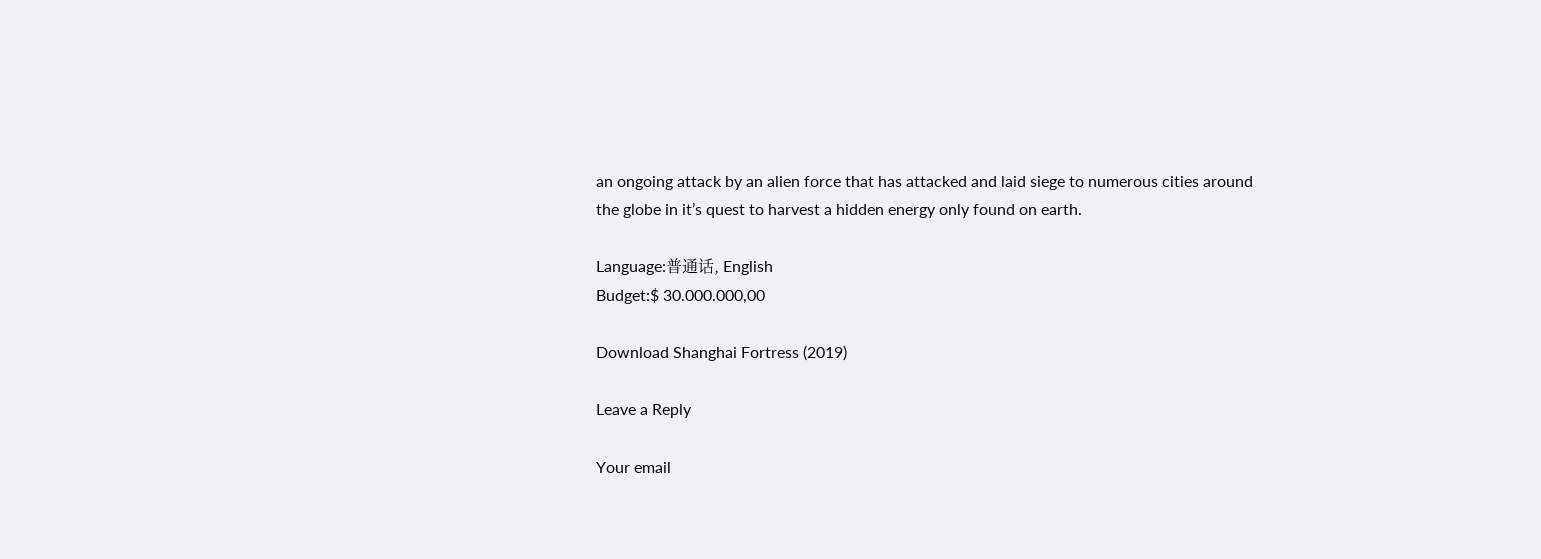an ongoing attack by an alien force that has attacked and laid siege to numerous cities around the globe in it’s quest to harvest a hidden energy only found on earth.

Language:普通话, English
Budget:$ 30.000.000,00

Download Shanghai Fortress (2019)

Leave a Reply

Your email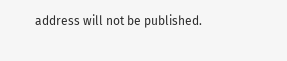address will not be published.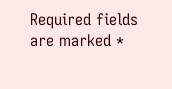Required fields are marked *